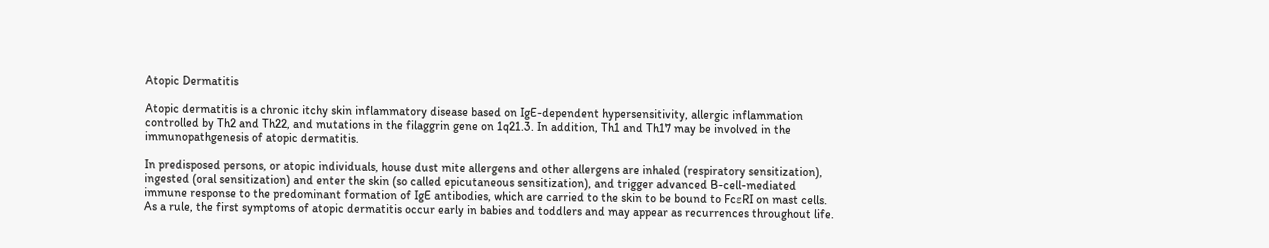Atopic Dermatitis

Atopic dermatitis is a chronic itchy skin inflammatory disease based on IgE-dependent hypersensitivity, allergic inflammation controlled by Th2 and Th22, and mutations in the filaggrin gene on 1q21.3. In addition, Th1 and Th17 may be involved in the immunopathgenesis of atopic dermatitis.

In predisposed persons, or atopic individuals, house dust mite allergens and other allergens are inhaled (respiratory sensitization), ingested (oral sensitization) and enter the skin (so called epicutaneous sensitization), and trigger advanced B-cell-mediated immune response to the predominant formation of IgE antibodies, which are carried to the skin to be bound to FcεRI on mast cells. As a rule, the first symptoms of atopic dermatitis occur early in babies and toddlers and may appear as recurrences throughout life.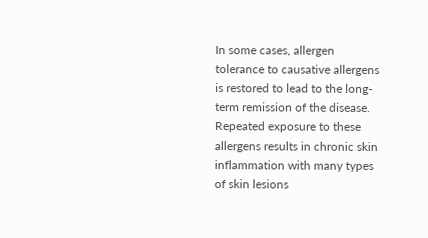In some cases, allergen tolerance to causative allergens is restored to lead to the long-term remission of the disease.
Repeated exposure to these allergens results in chronic skin inflammation with many types of skin lesions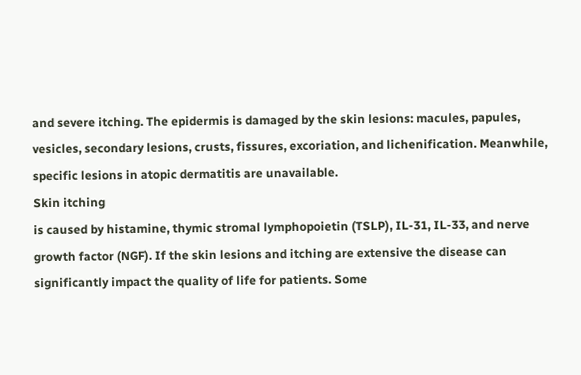and severe itching. The epidermis is damaged by the skin lesions: macules, papules, vesicles, secondary lesions, crusts, fissures, excoriation, and lichenification. Meanwhile, specific lesions in atopic dermatitis are unavailable.
Skin itching
is caused by histamine, thymic stromal lymphopoietin (TSLP), IL-31, IL-33, and nerve growth factor (NGF). If the skin lesions and itching are extensive the disease can significantly impact the quality of life for patients. Some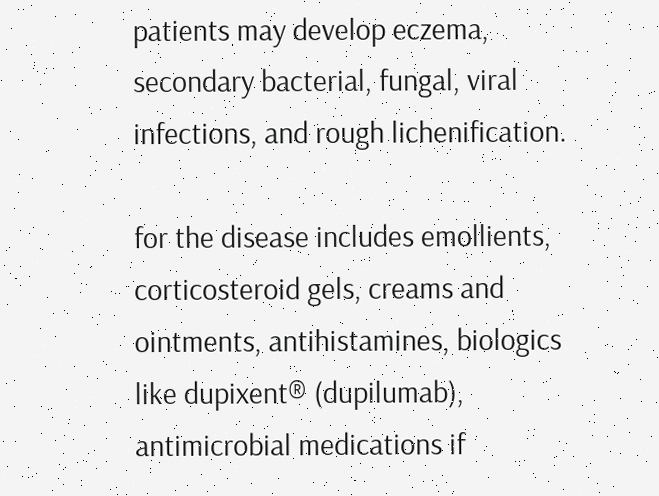patients may develop eczema, secondary bacterial, fungal, viral infections, and rough lichenification.

for the disease includes emollients, corticosteroid gels, creams and ointments, antihistamines, biologics like dupixent® (dupilumab), antimicrobial medications if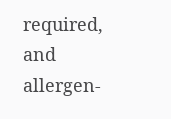required, and allergen-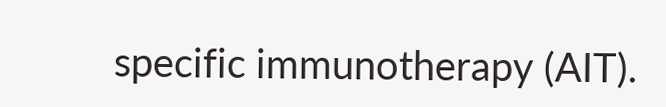specific immunotherapy (AIT).